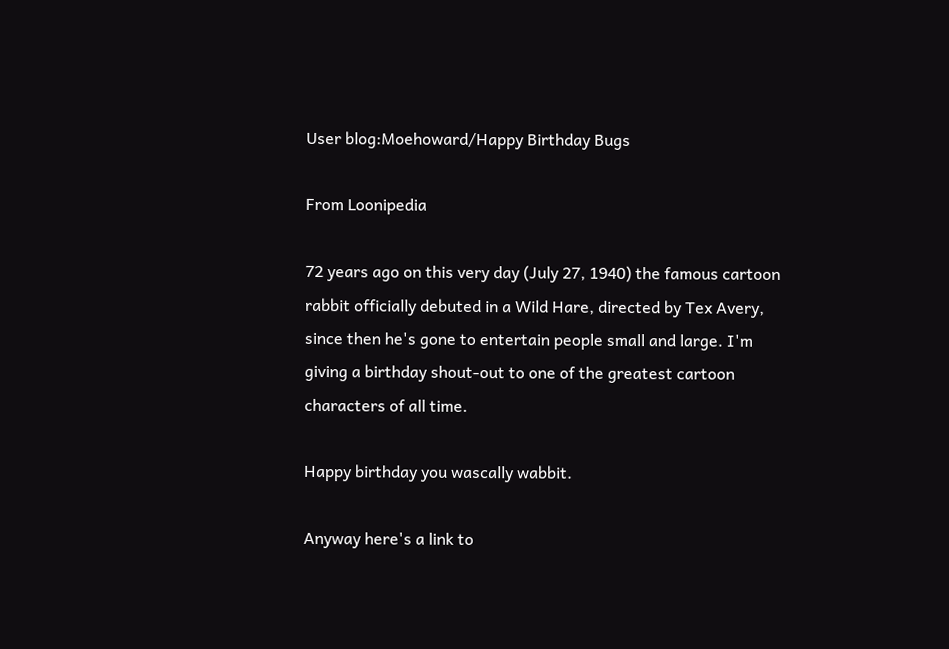User blog:Moehoward/Happy Birthday Bugs

From Loonipedia

72 years ago on this very day (July 27, 1940) the famous cartoon rabbit officially debuted in a Wild Hare, directed by Tex Avery, since then he's gone to entertain people small and large. I'm giving a birthday shout-out to one of the greatest cartoon characters of all time.

Happy birthday you wascally wabbit.

Anyway here's a link to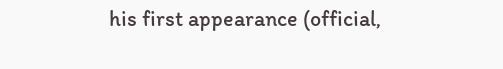his first appearance (official,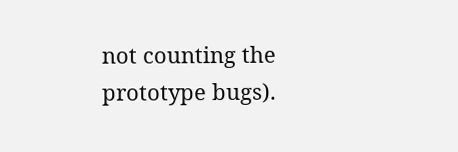not counting the prototype bugs).